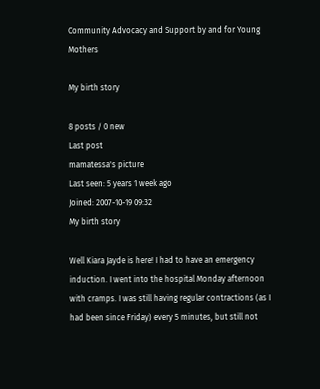Community Advocacy and Support by and for Young Mothers

My birth story

8 posts / 0 new
Last post
mamatessa's picture
Last seen: 5 years 1 week ago
Joined: 2007-10-19 09:32
My birth story

Well Kiara Jayde is here! I had to have an emergency induction. I went into the hospital Monday afternoon with cramps. I was still having regular contractions (as I had been since Friday) every 5 minutes, but still not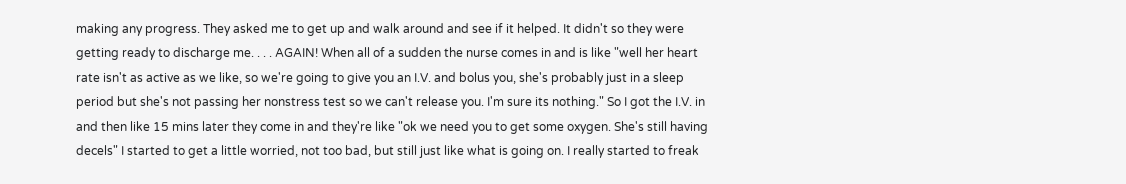making any progress. They asked me to get up and walk around and see if it helped. It didn't so they were getting ready to discharge me. . . . AGAIN! When all of a sudden the nurse comes in and is like "well her heart rate isn't as active as we like, so we're going to give you an I.V. and bolus you, she's probably just in a sleep period but she's not passing her nonstress test so we can't release you. I'm sure its nothing." So I got the I.V. in and then like 15 mins later they come in and they're like "ok we need you to get some oxygen. She's still having decels" I started to get a little worried, not too bad, but still just like what is going on. I really started to freak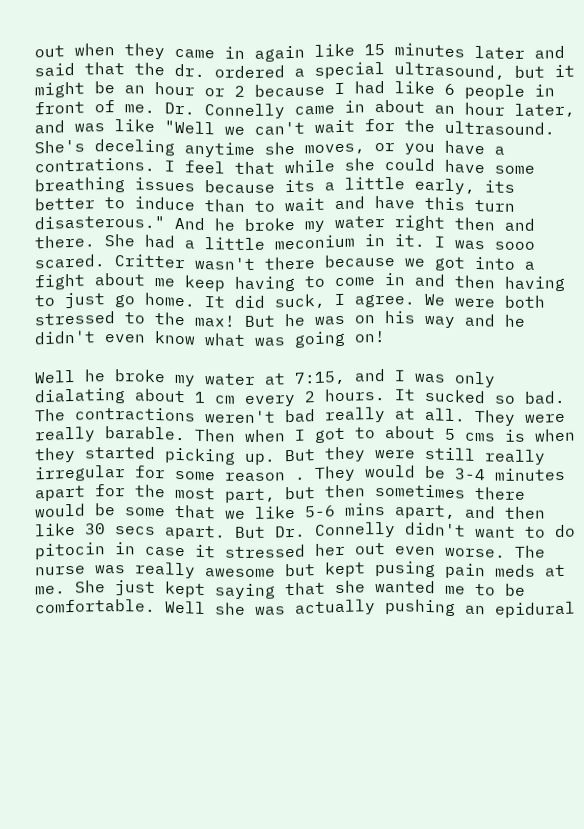out when they came in again like 15 minutes later and said that the dr. ordered a special ultrasound, but it might be an hour or 2 because I had like 6 people in front of me. Dr. Connelly came in about an hour later, and was like "Well we can't wait for the ultrasound. She's deceling anytime she moves, or you have a contrations. I feel that while she could have some breathing issues because its a little early, its better to induce than to wait and have this turn disasterous." And he broke my water right then and there. She had a little meconium in it. I was sooo scared. Critter wasn't there because we got into a fight about me keep having to come in and then having to just go home. It did suck, I agree. We were both stressed to the max! But he was on his way and he didn't even know what was going on!

Well he broke my water at 7:15, and I was only dialating about 1 cm every 2 hours. It sucked so bad. The contractions weren't bad really at all. They were really barable. Then when I got to about 5 cms is when they started picking up. But they were still really irregular for some reason . They would be 3-4 minutes apart for the most part, but then sometimes there would be some that we like 5-6 mins apart, and then like 30 secs apart. But Dr. Connelly didn't want to do pitocin in case it stressed her out even worse. The nurse was really awesome but kept pusing pain meds at me. She just kept saying that she wanted me to be comfortable. Well she was actually pushing an epidural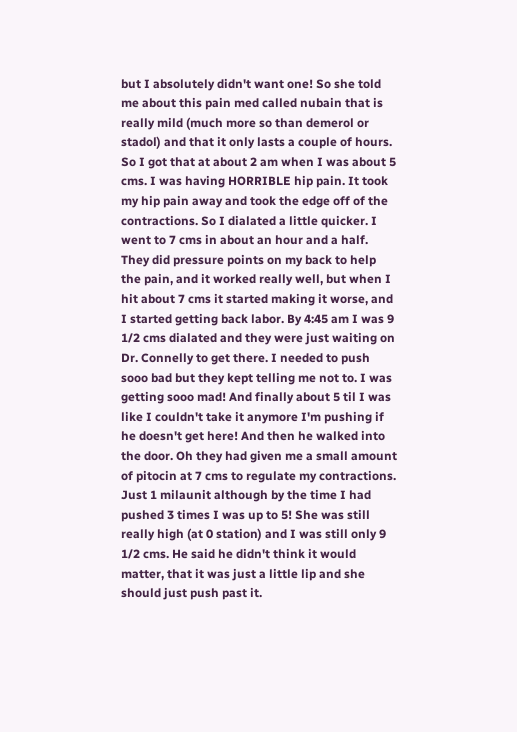but I absolutely didn't want one! So she told me about this pain med called nubain that is really mild (much more so than demerol or stadol) and that it only lasts a couple of hours. So I got that at about 2 am when I was about 5 cms. I was having HORRIBLE hip pain. It took my hip pain away and took the edge off of the contractions. So I dialated a little quicker. I went to 7 cms in about an hour and a half. They did pressure points on my back to help the pain, and it worked really well, but when I hit about 7 cms it started making it worse, and I started getting back labor. By 4:45 am I was 9 1/2 cms dialated and they were just waiting on Dr. Connelly to get there. I needed to push sooo bad but they kept telling me not to. I was getting sooo mad! And finally about 5 til I was like I couldn't take it anymore I'm pushing if he doesn't get here! And then he walked into the door. Oh they had given me a small amount of pitocin at 7 cms to regulate my contractions. Just 1 milaunit although by the time I had pushed 3 times I was up to 5! She was still really high (at 0 station) and I was still only 9 1/2 cms. He said he didn't think it would matter, that it was just a little lip and she should just push past it.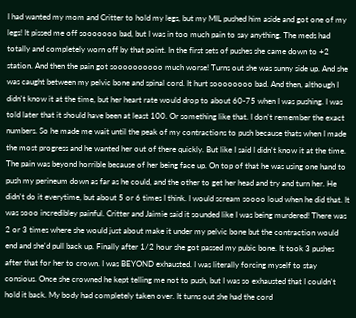I had wanted my mom and Critter to hold my legs, but my MIL pushed him aside and got one of my legs! It pissed me off sooooooo bad, but I was in too much pain to say anything. The meds had totally and completely worn off by that point. In the first sets of pushes she came down to +2 station. And then the pain got soooooooooo much worse! Turns out she was sunny side up. And she was caught between my pelvic bone and spinal cord. It hurt soooooooo bad. And then, although I didn't know it at the time, but her heart rate would drop to about 60-75 when I was pushing. I was told later that it should have been at least 100. Or something like that. I don't remember the exact numbers. So he made me wait until the peak of my contractions to push because thats when I made the most progress and he wanted her out of there quickly. But like I said I didn't know it at the time. The pain was beyond horrible because of her being face up. On top of that he was using one hand to push my perineum down as far as he could, and the other to get her head and try and turn her. He didn't do it everytime, but about 5 or 6 times I think. I would scream soooo loud when he did that. It was sooo incredibley painful. Critter and Jaimie said it sounded like I was being murdered! There was 2 or 3 times where she would just about make it under my pelvic bone but the contraction would end and she'd pull back up. Finally after 1/2 hour she got passed my pubic bone. It took 3 pushes after that for her to crown. I was BEYOND exhausted. I was literally forcing myself to stay consious. Once she crowned he kept telling me not to push, but I was so exhausted that I couldn't hold it back. My body had completely taken over. It turns out she had the cord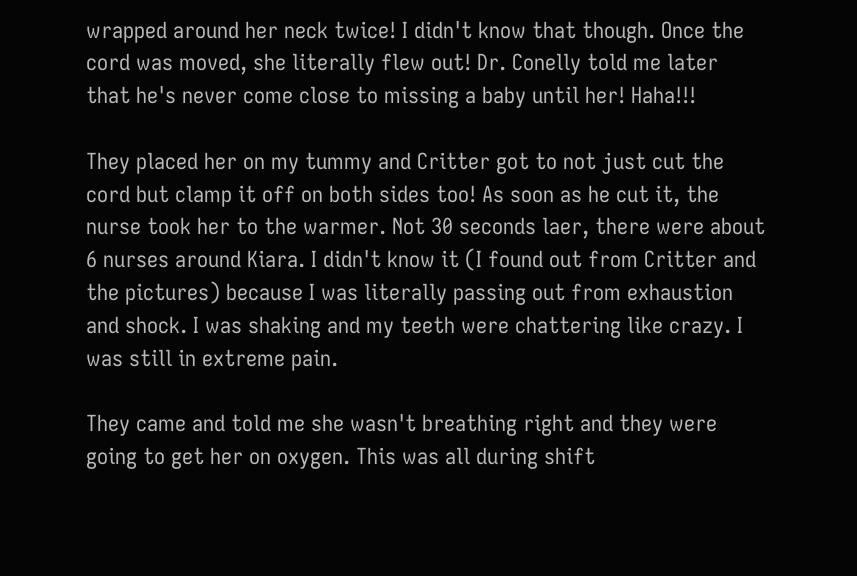wrapped around her neck twice! I didn't know that though. Once the cord was moved, she literally flew out! Dr. Conelly told me later that he's never come close to missing a baby until her! Haha!!!

They placed her on my tummy and Critter got to not just cut the cord but clamp it off on both sides too! As soon as he cut it, the nurse took her to the warmer. Not 30 seconds laer, there were about 6 nurses around Kiara. I didn't know it (I found out from Critter and the pictures) because I was literally passing out from exhaustion and shock. I was shaking and my teeth were chattering like crazy. I was still in extreme pain.

They came and told me she wasn't breathing right and they were going to get her on oxygen. This was all during shift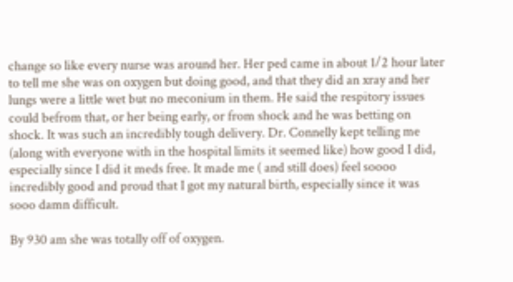change so like every nurse was around her. Her ped came in about 1/2 hour later to tell me she was on oxygen but doing good, and that they did an xray and her lungs were a little wet but no meconium in them. He said the respitory issues could befrom that, or her being early, or from shock and he was betting on shock. It was such an incredibly tough delivery. Dr. Connelly kept telling me (along with everyone with in the hospital limits it seemed like) how good I did, especially since I did it meds free. It made me ( and still does) feel soooo incredibly good and proud that I got my natural birth, especially since it was sooo damn difficult.

By 930 am she was totally off of oxygen.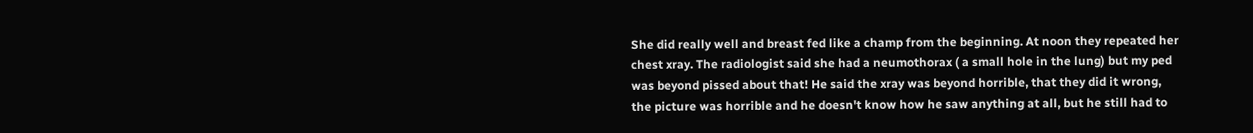She did really well and breast fed like a champ from the beginning. At noon they repeated her chest xray. The radiologist said she had a neumothorax ( a small hole in the lung) but my ped was beyond pissed about that! He said the xray was beyond horrible, that they did it wrong, the picture was horrible and he doesn't know how he saw anything at all, but he still had to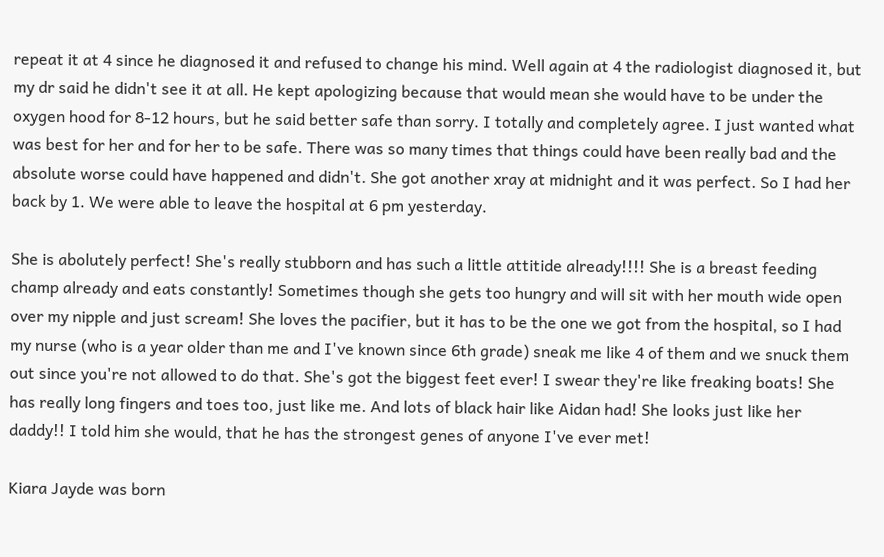repeat it at 4 since he diagnosed it and refused to change his mind. Well again at 4 the radiologist diagnosed it, but my dr said he didn't see it at all. He kept apologizing because that would mean she would have to be under the oxygen hood for 8-12 hours, but he said better safe than sorry. I totally and completely agree. I just wanted what was best for her and for her to be safe. There was so many times that things could have been really bad and the absolute worse could have happened and didn't. She got another xray at midnight and it was perfect. So I had her back by 1. We were able to leave the hospital at 6 pm yesterday.

She is abolutely perfect! She's really stubborn and has such a little attitide already!!!! She is a breast feeding champ already and eats constantly! Sometimes though she gets too hungry and will sit with her mouth wide open over my nipple and just scream! She loves the pacifier, but it has to be the one we got from the hospital, so I had my nurse (who is a year older than me and I've known since 6th grade) sneak me like 4 of them and we snuck them out since you're not allowed to do that. She's got the biggest feet ever! I swear they're like freaking boats! She has really long fingers and toes too, just like me. And lots of black hair like Aidan had! She looks just like her daddy!! I told him she would, that he has the strongest genes of anyone I've ever met!

Kiara Jayde was born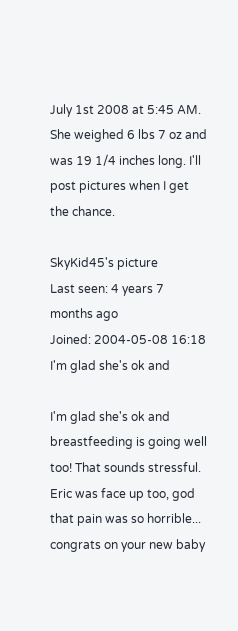July 1st 2008 at 5:45 AM. She weighed 6 lbs 7 oz and was 19 1/4 inches long. I'll post pictures when I get the chance.

SkyKid45's picture
Last seen: 4 years 7 months ago
Joined: 2004-05-08 16:18
I'm glad she's ok and

I'm glad she's ok and breastfeeding is going well too! That sounds stressful. Eric was face up too, god that pain was so horrible... congrats on your new baby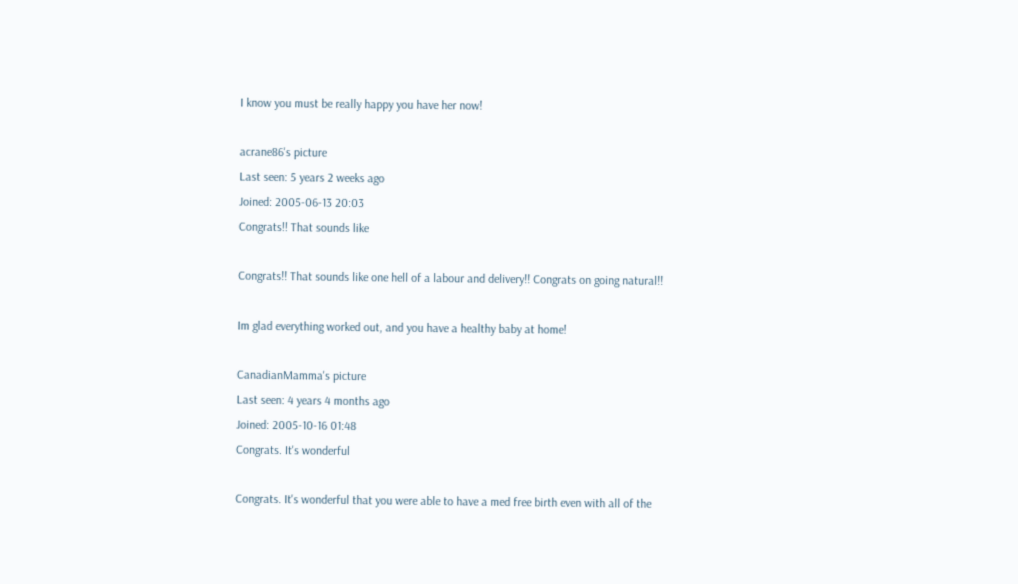I know you must be really happy you have her now!

acrane86's picture
Last seen: 5 years 2 weeks ago
Joined: 2005-06-13 20:03
Congrats!! That sounds like

Congrats!! That sounds like one hell of a labour and delivery!! Congrats on going natural!!

Im glad everything worked out, and you have a healthy baby at home!

CanadianMamma's picture
Last seen: 4 years 4 months ago
Joined: 2005-10-16 01:48
Congrats. It's wonderful

Congrats. It's wonderful that you were able to have a med free birth even with all of the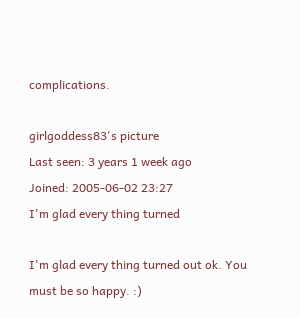complications.

girlgoddess83's picture
Last seen: 3 years 1 week ago
Joined: 2005-06-02 23:27
I'm glad every thing turned

I'm glad every thing turned out ok. You must be so happy. :)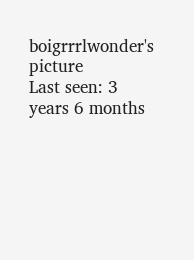boigrrrlwonder's picture
Last seen: 3 years 6 months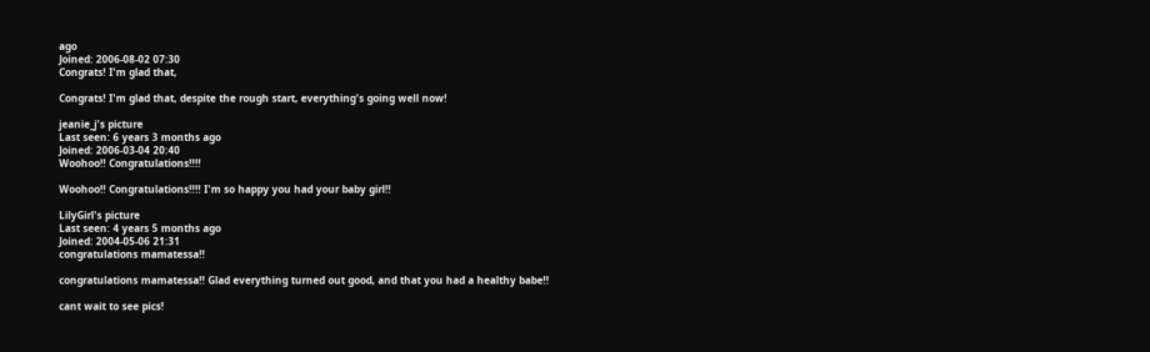ago
Joined: 2006-08-02 07:30
Congrats! I'm glad that,

Congrats! I'm glad that, despite the rough start, everything's going well now!

jeanie_j's picture
Last seen: 6 years 3 months ago
Joined: 2006-03-04 20:40
Woohoo!! Congratulations!!!!

Woohoo!! Congratulations!!!! I'm so happy you had your baby girl!!

LilyGirl's picture
Last seen: 4 years 5 months ago
Joined: 2004-05-06 21:31
congratulations mamatessa!!

congratulations mamatessa!! Glad everything turned out good, and that you had a healthy babe!!

cant wait to see pics!